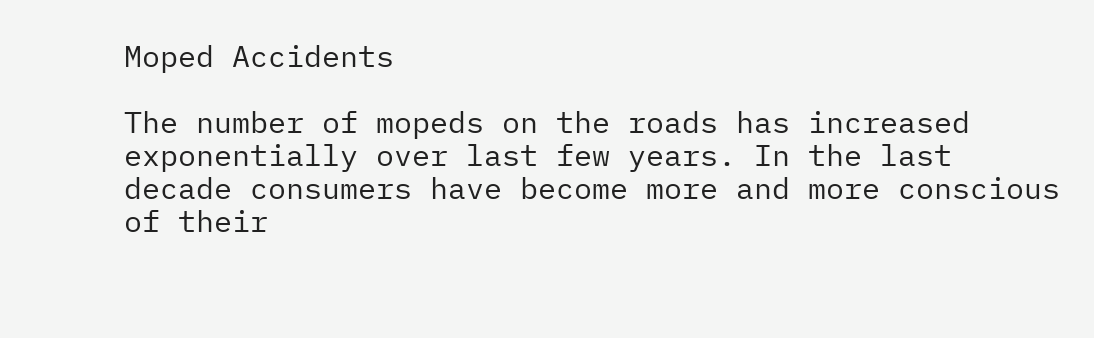Moped Accidents

The number of mopeds on the roads has increased exponentially over last few years. In the last decade consumers have become more and more conscious of their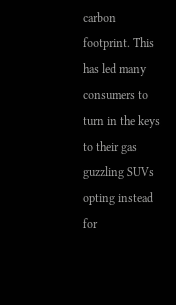carbon footprint. This has led many consumers to turn in the keys to their gas guzzling SUVs opting instead for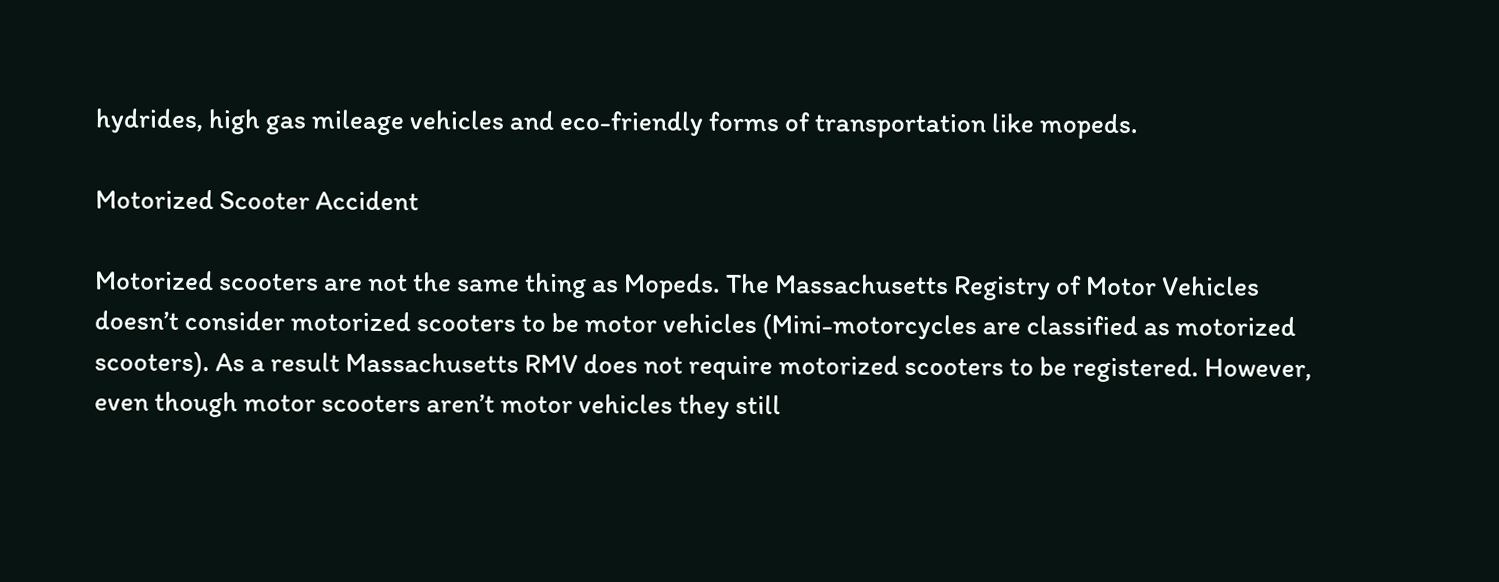hydrides, high gas mileage vehicles and eco-friendly forms of transportation like mopeds.

Motorized Scooter Accident

Motorized scooters are not the same thing as Mopeds. The Massachusetts Registry of Motor Vehicles doesn’t consider motorized scooters to be motor vehicles (Mini-motorcycles are classified as motorized scooters). As a result Massachusetts RMV does not require motorized scooters to be registered. However, even though motor scooters aren’t motor vehicles they still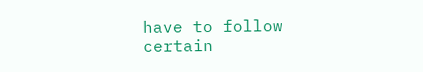have to follow certain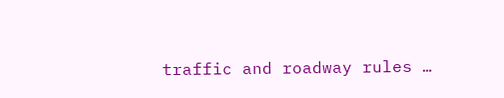traffic and roadway rules …